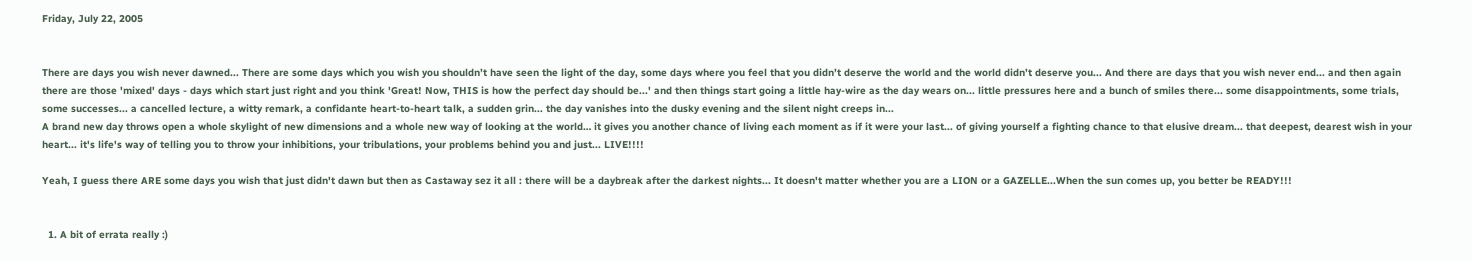Friday, July 22, 2005


There are days you wish never dawned... There are some days which you wish you shouldn’t have seen the light of the day, some days where you feel that you didn’t deserve the world and the world didn’t deserve you... And there are days that you wish never end... and then again there are those 'mixed' days - days which start just right and you think 'Great! Now, THIS is how the perfect day should be...' and then things start going a little hay-wire as the day wears on... little pressures here and a bunch of smiles there... some disappointments, some trials, some successes... a cancelled lecture, a witty remark, a confidante heart-to-heart talk, a sudden grin... the day vanishes into the dusky evening and the silent night creeps in...
A brand new day throws open a whole skylight of new dimensions and a whole new way of looking at the world… it gives you another chance of living each moment as if it were your last... of giving yourself a fighting chance to that elusive dream... that deepest, dearest wish in your heart... it's life's way of telling you to throw your inhibitions, your tribulations, your problems behind you and just... LIVE!!!!

Yeah, I guess there ARE some days you wish that just didn't dawn but then as Castaway sez it all : there will be a daybreak after the darkest nights... It doesn't matter whether you are a LION or a GAZELLE...When the sun comes up, you better be READY!!!


  1. A bit of errata really :)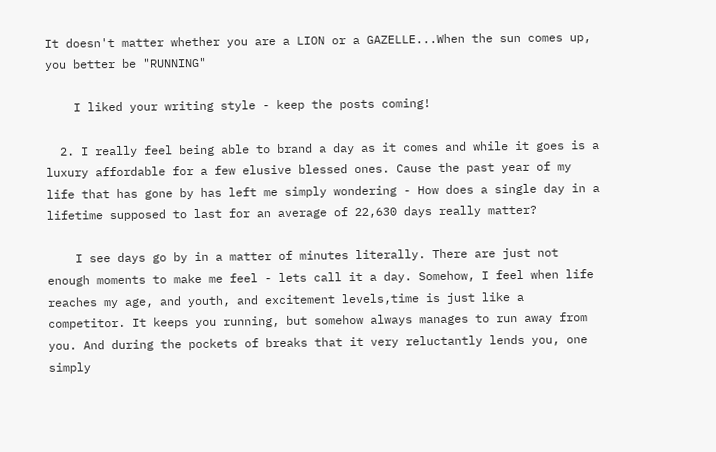It doesn't matter whether you are a LION or a GAZELLE...When the sun comes up, you better be "RUNNING"

    I liked your writing style - keep the posts coming!

  2. I really feel being able to brand a day as it comes and while it goes is a luxury affordable for a few elusive blessed ones. Cause the past year of my life that has gone by has left me simply wondering - How does a single day in a lifetime supposed to last for an average of 22,630 days really matter?

    I see days go by in a matter of minutes literally. There are just not enough moments to make me feel - lets call it a day. Somehow, I feel when life reaches my age, and youth, and excitement levels,time is just like a competitor. It keeps you running, but somehow always manages to run away from you. And during the pockets of breaks that it very reluctantly lends you, one simply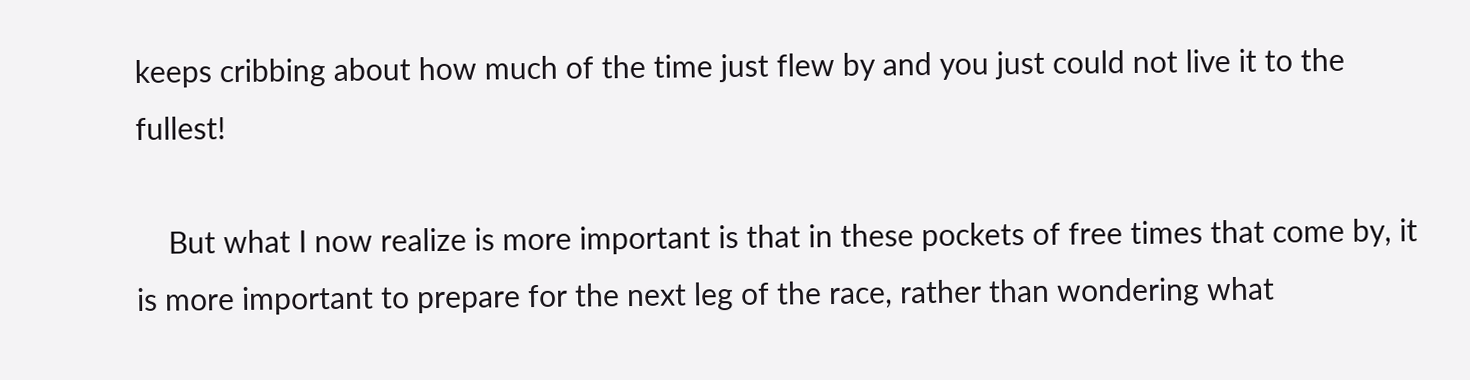keeps cribbing about how much of the time just flew by and you just could not live it to the fullest!

    But what I now realize is more important is that in these pockets of free times that come by, it is more important to prepare for the next leg of the race, rather than wondering what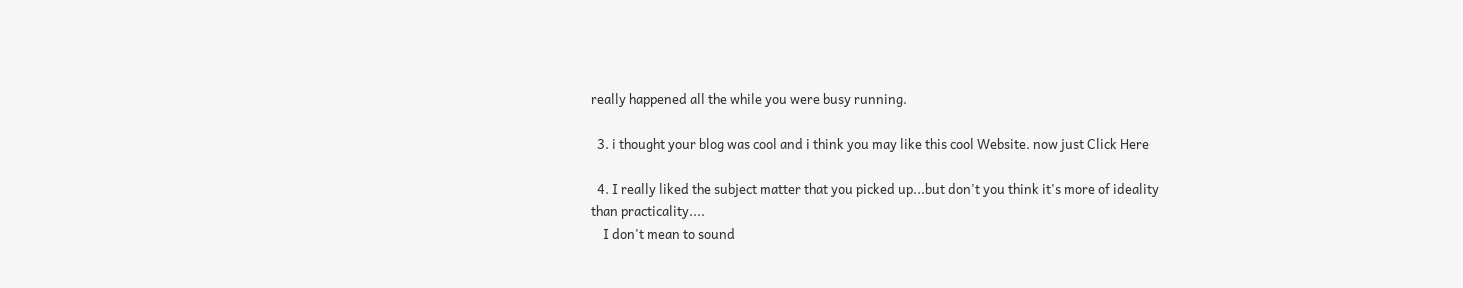really happened all the while you were busy running.

  3. i thought your blog was cool and i think you may like this cool Website. now just Click Here

  4. I really liked the subject matter that you picked up...but don't you think it's more of ideality than practicality....
    I don't mean to sound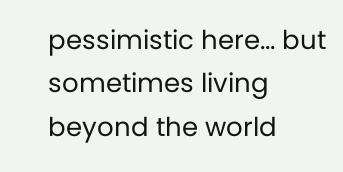pessimistic here... but sometimes living beyond the world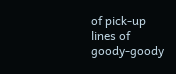of pick-up lines of goody-goody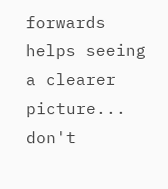forwards helps seeing a clearer picture... don't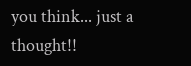you think... just a thought!!